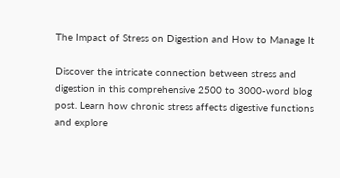The Impact of Stress on Digestion and How to Manage It

Discover the intricate connection between stress and digestion in this comprehensive 2500 to 3000-word blog post. Learn how chronic stress affects digestive functions and explore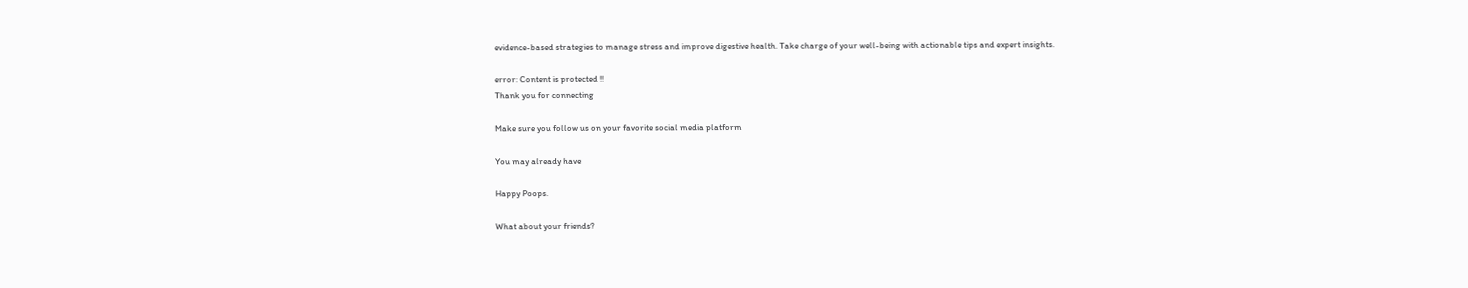evidence-based strategies to manage stress and improve digestive health. Take charge of your well-being with actionable tips and expert insights.

error: Content is protected !!
Thank you for connecting

Make sure you follow us on your favorite social media platform

You may already have

Happy Poops.

What about your friends?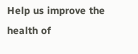Help us improve the health of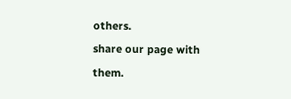others.
share our page with them.